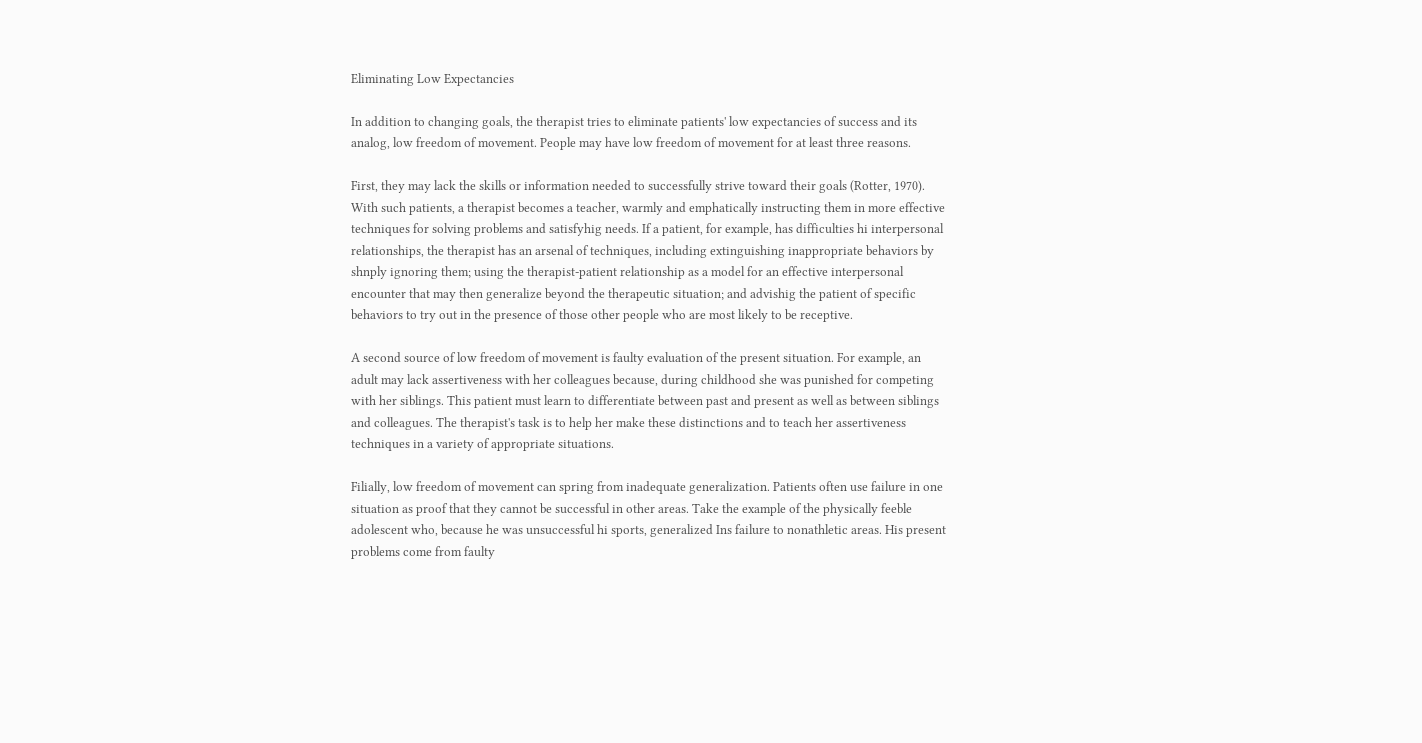Eliminating Low Expectancies

In addition to changing goals, the therapist tries to eliminate patients' low expectancies of success and its analog, low freedom of movement. People may have low freedom of movement for at least three reasons.

First, they may lack the skills or information needed to successfully strive toward their goals (Rotter, 1970). With such patients, a therapist becomes a teacher, warmly and emphatically instructing them in more effective techniques for solving problems and satisfyhig needs. If a patient, for example, has difficulties hi interpersonal relationships, the therapist has an arsenal of techniques, including extinguishing inappropriate behaviors by shnply ignoring them; using the therapist-patient relationship as a model for an effective interpersonal encounter that may then generalize beyond the therapeutic situation; and advishig the patient of specific behaviors to try out in the presence of those other people who are most likely to be receptive.

A second source of low freedom of movement is faulty evaluation of the present situation. For example, an adult may lack assertiveness with her colleagues because, during childhood she was punished for competing with her siblings. This patient must learn to differentiate between past and present as well as between siblings and colleagues. The therapist's task is to help her make these distinctions and to teach her assertiveness techniques in a variety of appropriate situations.

Filially, low freedom of movement can spring from inadequate generalization. Patients often use failure in one situation as proof that they cannot be successful in other areas. Take the example of the physically feeble adolescent who, because he was unsuccessful hi sports, generalized Ins failure to nonathletic areas. His present problems come from faulty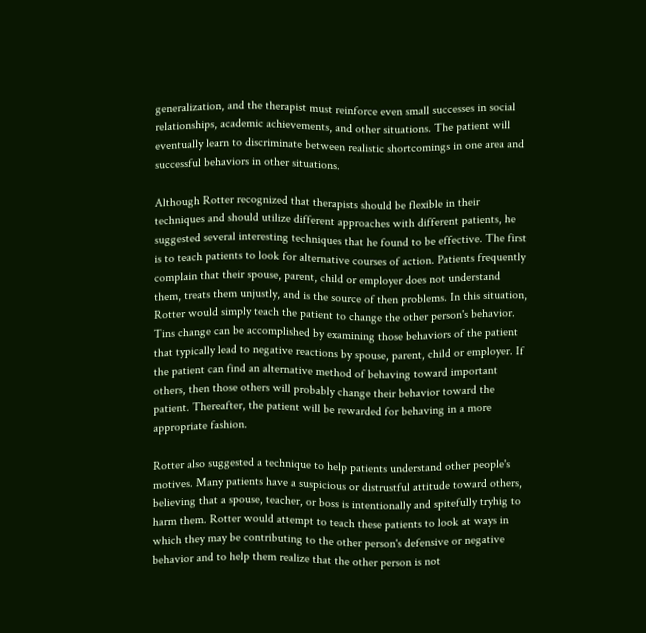generalization, and the therapist must reinforce even small successes in social relationships, academic achievements, and other situations. The patient will eventually learn to discriminate between realistic shortcomings in one area and successful behaviors in other situations.

Although Rotter recognized that therapists should be flexible in their techniques and should utilize different approaches with different patients, he suggested several interesting techniques that he found to be effective. The first is to teach patients to look for alternative courses of action. Patients frequently complain that their spouse, parent, child or employer does not understand them, treats them unjustly, and is the source of then problems. In this situation, Rotter would simply teach the patient to change the other person's behavior. Tins change can be accomplished by examining those behaviors of the patient that typically lead to negative reactions by spouse, parent, child or employer. If the patient can find an alternative method of behaving toward important others, then those others will probably change their behavior toward the patient. Thereafter, the patient will be rewarded for behaving in a more appropriate fashion.

Rotter also suggested a technique to help patients understand other people's motives. Many patients have a suspicious or distrustful attitude toward others, believing that a spouse, teacher, or boss is intentionally and spitefully tryhig to harm them. Rotter would attempt to teach these patients to look at ways in which they may be contributing to the other person's defensive or negative behavior and to help them realize that the other person is not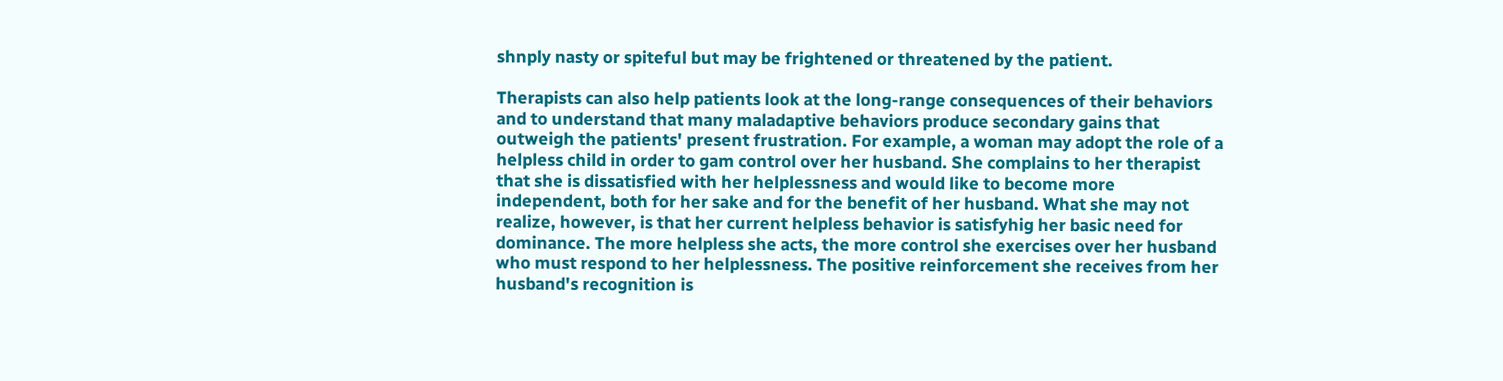shnply nasty or spiteful but may be frightened or threatened by the patient.

Therapists can also help patients look at the long-range consequences of their behaviors and to understand that many maladaptive behaviors produce secondary gains that outweigh the patients' present frustration. For example, a woman may adopt the role of a helpless child in order to gam control over her husband. She complains to her therapist that she is dissatisfied with her helplessness and would like to become more independent, both for her sake and for the benefit of her husband. What she may not realize, however, is that her current helpless behavior is satisfyhig her basic need for dominance. The more helpless she acts, the more control she exercises over her husband who must respond to her helplessness. The positive reinforcement she receives from her husband's recognition is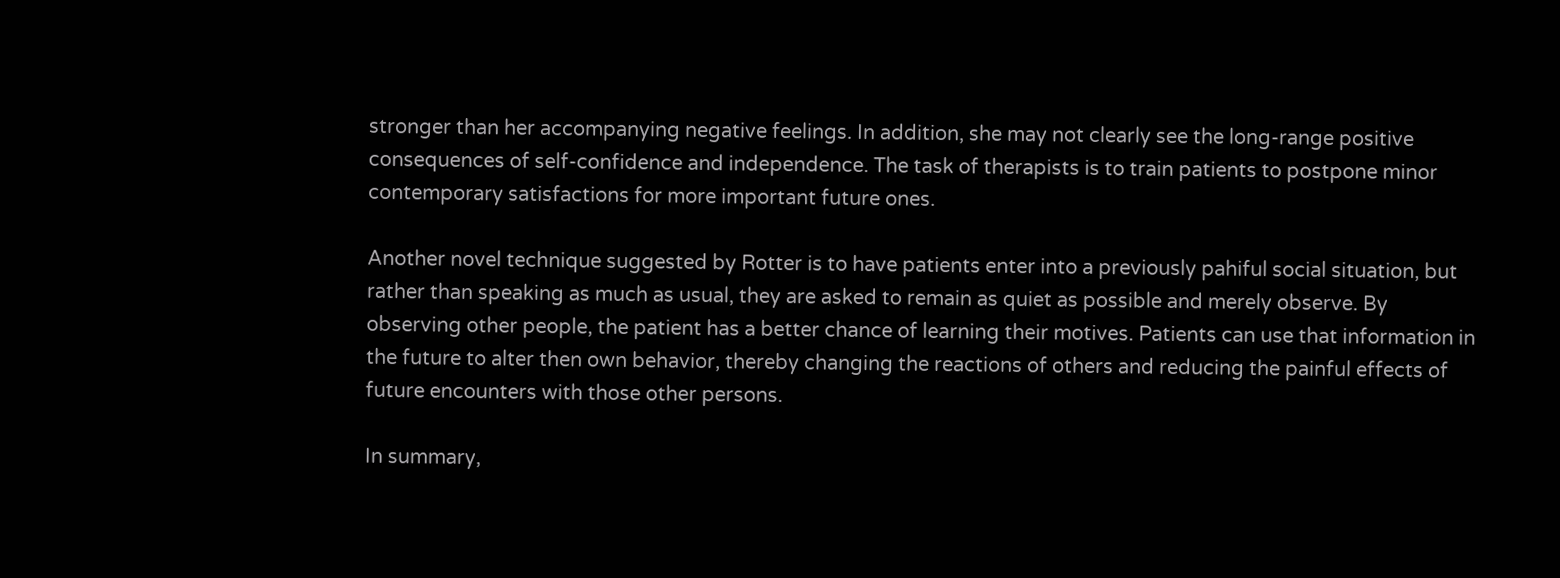stronger than her accompanying negative feelings. In addition, she may not clearly see the long-range positive consequences of self-confidence and independence. The task of therapists is to train patients to postpone minor contemporary satisfactions for more important future ones.

Another novel technique suggested by Rotter is to have patients enter into a previously pahiful social situation, but rather than speaking as much as usual, they are asked to remain as quiet as possible and merely observe. By observing other people, the patient has a better chance of learning their motives. Patients can use that information in the future to alter then own behavior, thereby changing the reactions of others and reducing the painful effects of future encounters with those other persons.

In summary,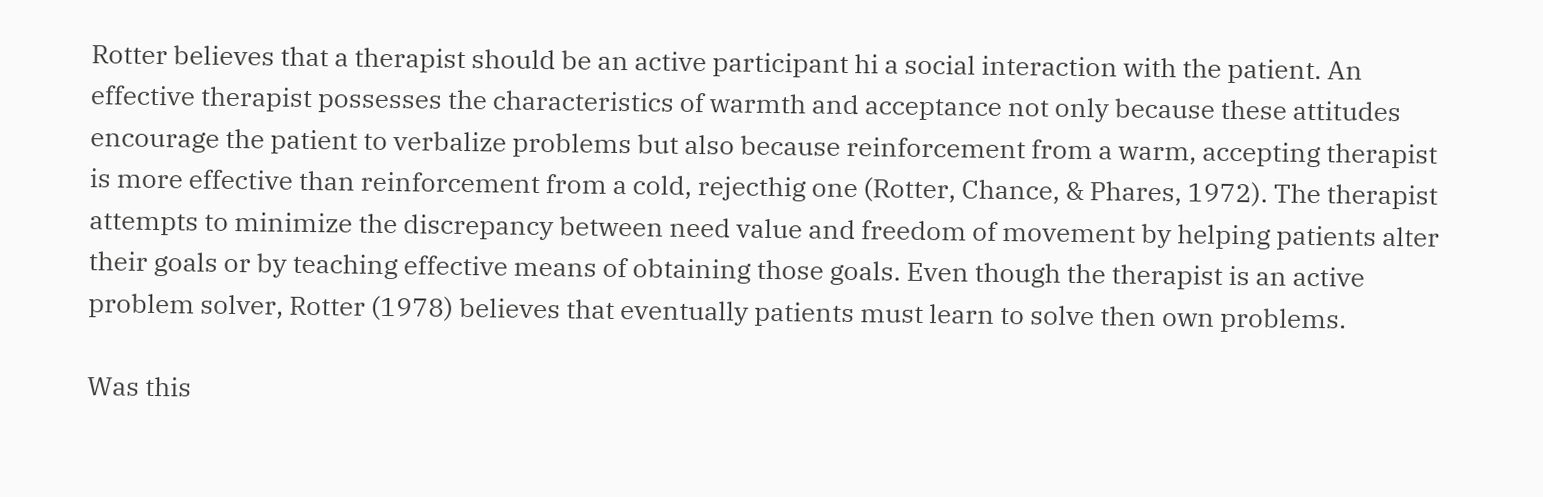Rotter believes that a therapist should be an active participant hi a social interaction with the patient. An effective therapist possesses the characteristics of warmth and acceptance not only because these attitudes encourage the patient to verbalize problems but also because reinforcement from a warm, accepting therapist is more effective than reinforcement from a cold, rejecthig one (Rotter, Chance, & Phares, 1972). The therapist attempts to minimize the discrepancy between need value and freedom of movement by helping patients alter their goals or by teaching effective means of obtaining those goals. Even though the therapist is an active problem solver, Rotter (1978) believes that eventually patients must learn to solve then own problems.

Was this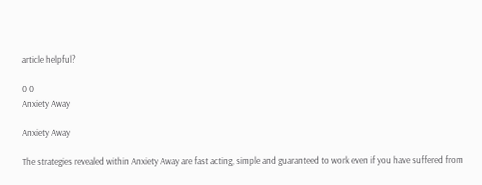article helpful?

0 0
Anxiety Away

Anxiety Away

The strategies revealed within Anxiety Away are fast acting, simple and guaranteed to work even if you have suffered from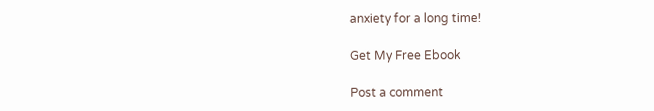anxiety for a long time!

Get My Free Ebook

Post a comment